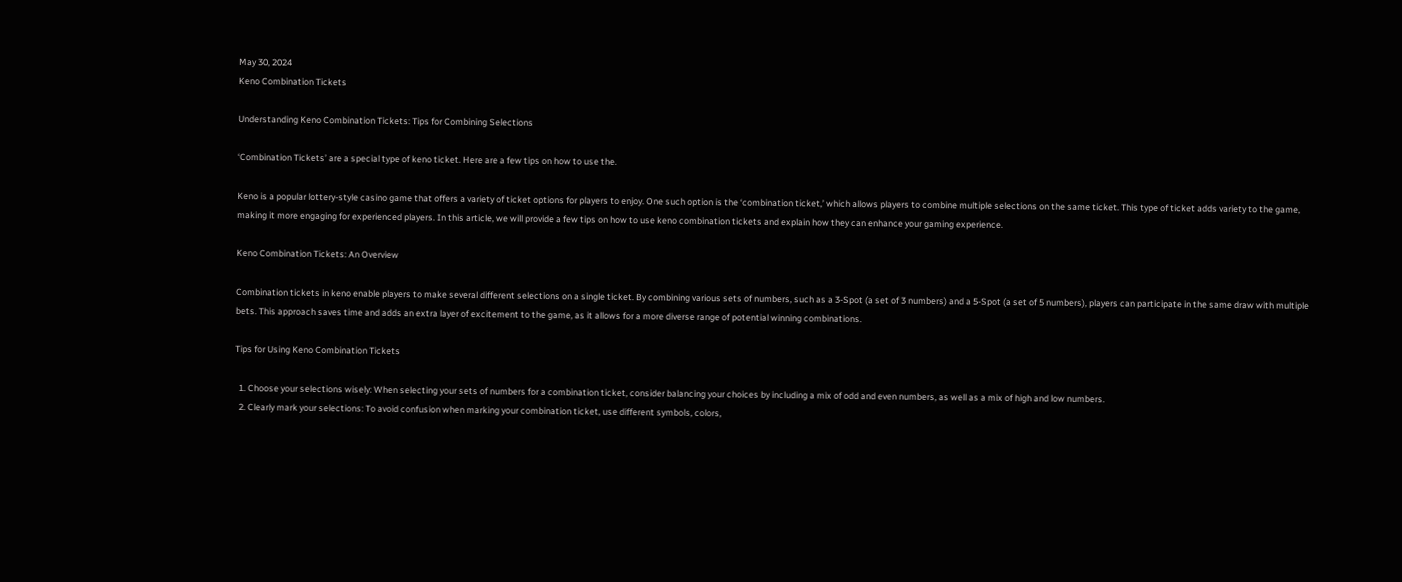May 30, 2024
Keno Combination Tickets

Understanding Keno Combination Tickets: Tips for Combining Selections

‘Combination Tickets’ are a special type of keno ticket. Here are a few tips on how to use the.

Keno is a popular lottery-style casino game that offers a variety of ticket options for players to enjoy. One such option is the ‘combination ticket,’ which allows players to combine multiple selections on the same ticket. This type of ticket adds variety to the game, making it more engaging for experienced players. In this article, we will provide a few tips on how to use keno combination tickets and explain how they can enhance your gaming experience.

Keno Combination Tickets: An Overview

Combination tickets in keno enable players to make several different selections on a single ticket. By combining various sets of numbers, such as a 3-Spot (a set of 3 numbers) and a 5-Spot (a set of 5 numbers), players can participate in the same draw with multiple bets. This approach saves time and adds an extra layer of excitement to the game, as it allows for a more diverse range of potential winning combinations.

Tips for Using Keno Combination Tickets

  1. Choose your selections wisely: When selecting your sets of numbers for a combination ticket, consider balancing your choices by including a mix of odd and even numbers, as well as a mix of high and low numbers.
  2. Clearly mark your selections: To avoid confusion when marking your combination ticket, use different symbols, colors,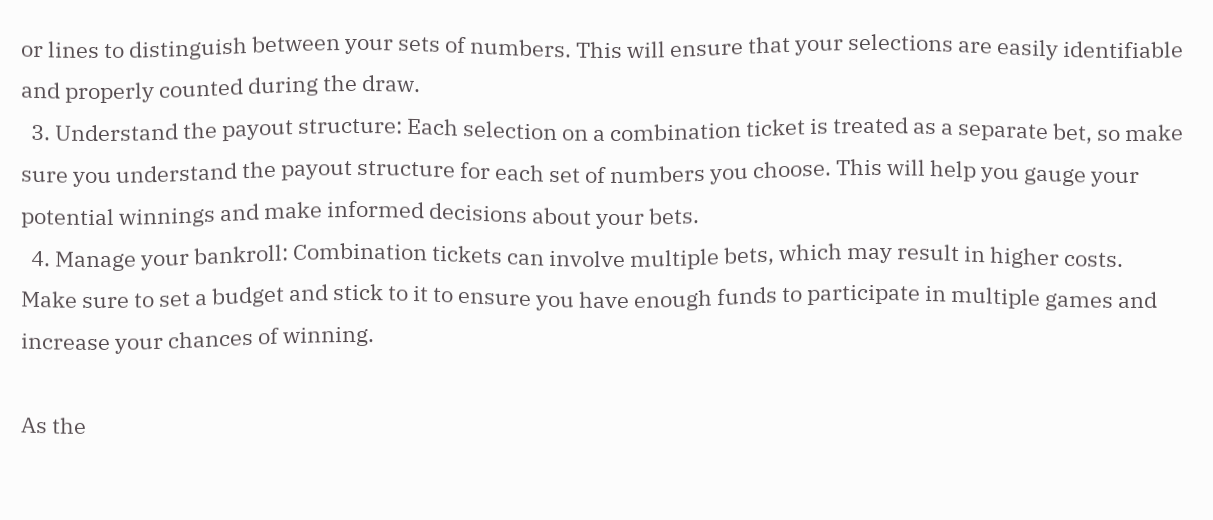or lines to distinguish between your sets of numbers. This will ensure that your selections are easily identifiable and properly counted during the draw.
  3. Understand the payout structure: Each selection on a combination ticket is treated as a separate bet, so make sure you understand the payout structure for each set of numbers you choose. This will help you gauge your potential winnings and make informed decisions about your bets.
  4. Manage your bankroll: Combination tickets can involve multiple bets, which may result in higher costs. Make sure to set a budget and stick to it to ensure you have enough funds to participate in multiple games and increase your chances of winning.

As the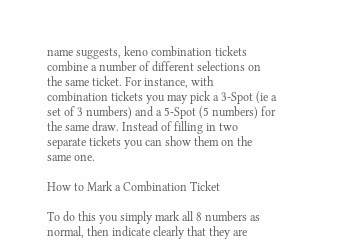name suggests, keno combination tickets combine a number of different selections on the same ticket. For instance, with combination tickets you may pick a 3-Spot (ie a set of 3 numbers) and a 5-Spot (5 numbers) for the same draw. Instead of filling in two separate tickets you can show them on the same one.

How to Mark a Combination Ticket

To do this you simply mark all 8 numbers as normal, then indicate clearly that they are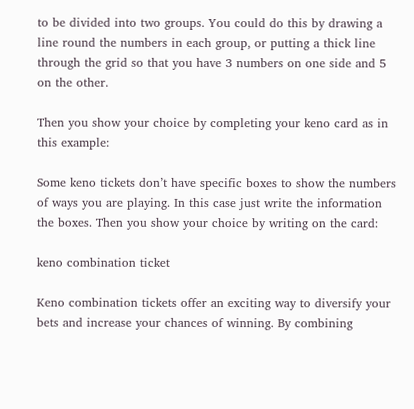to be divided into two groups. You could do this by drawing a line round the numbers in each group, or putting a thick line through the grid so that you have 3 numbers on one side and 5 on the other.

Then you show your choice by completing your keno card as in this example:

Some keno tickets don’t have specific boxes to show the numbers of ways you are playing. In this case just write the information the boxes. Then you show your choice by writing on the card:

keno combination ticket

Keno combination tickets offer an exciting way to diversify your bets and increase your chances of winning. By combining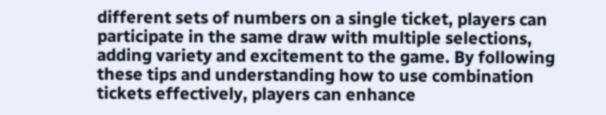different sets of numbers on a single ticket, players can participate in the same draw with multiple selections, adding variety and excitement to the game. By following these tips and understanding how to use combination tickets effectively, players can enhance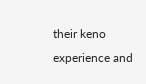their keno experience and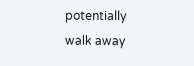potentially walk away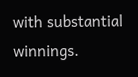with substantial winnings.